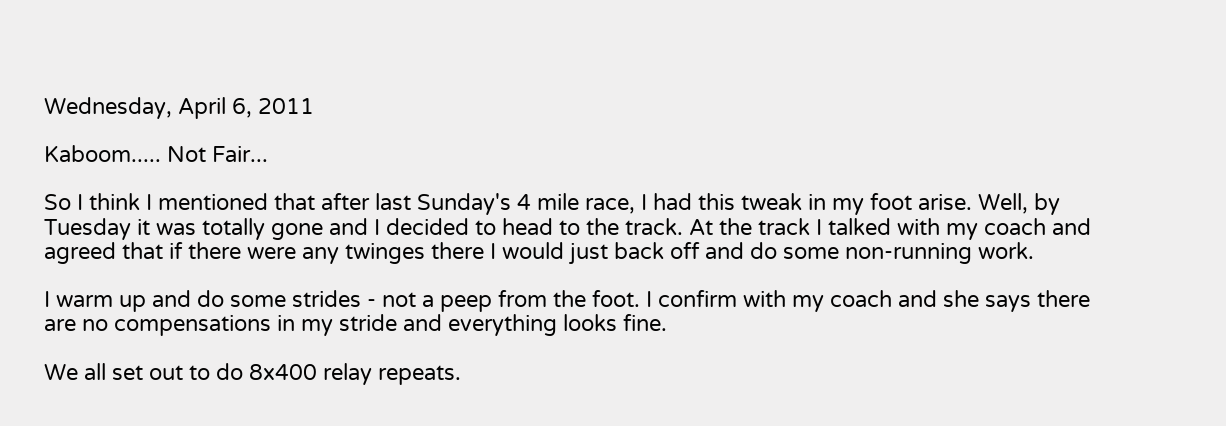Wednesday, April 6, 2011

Kaboom..... Not Fair...

So I think I mentioned that after last Sunday's 4 mile race, I had this tweak in my foot arise. Well, by Tuesday it was totally gone and I decided to head to the track. At the track I talked with my coach and agreed that if there were any twinges there I would just back off and do some non-running work.

I warm up and do some strides - not a peep from the foot. I confirm with my coach and she says there are no compensations in my stride and everything looks fine.

We all set out to do 8x400 relay repeats.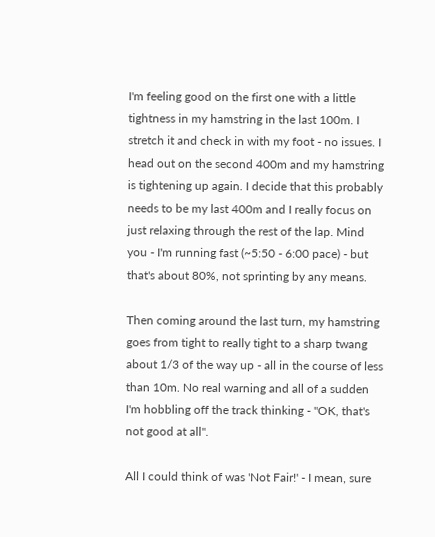I'm feeling good on the first one with a little tightness in my hamstring in the last 100m. I stretch it and check in with my foot - no issues. I head out on the second 400m and my hamstring is tightening up again. I decide that this probably needs to be my last 400m and I really focus on just relaxing through the rest of the lap. Mind you - I'm running fast (~5:50 - 6:00 pace) - but that's about 80%, not sprinting by any means.

Then coming around the last turn, my hamstring goes from tight to really tight to a sharp twang about 1/3 of the way up - all in the course of less than 10m. No real warning and all of a sudden I'm hobbling off the track thinking - "OK, that's not good at all".

All I could think of was 'Not Fair!' - I mean, sure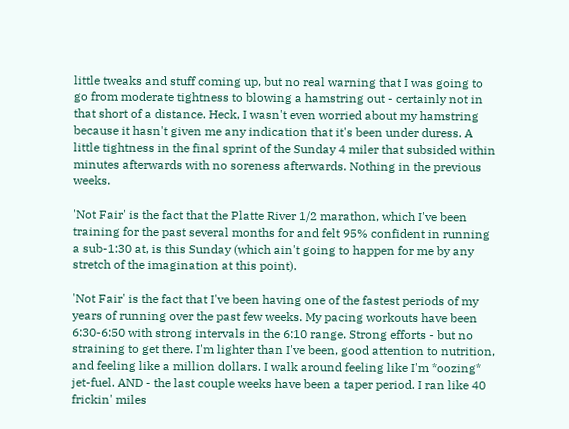little tweaks and stuff coming up, but no real warning that I was going to go from moderate tightness to blowing a hamstring out - certainly not in that short of a distance. Heck, I wasn't even worried about my hamstring because it hasn't given me any indication that it's been under duress. A little tightness in the final sprint of the Sunday 4 miler that subsided within minutes afterwards with no soreness afterwards. Nothing in the previous weeks.

'Not Fair' is the fact that the Platte River 1/2 marathon, which I've been training for the past several months for and felt 95% confident in running a sub-1:30 at, is this Sunday (which ain't going to happen for me by any stretch of the imagination at this point).

'Not Fair' is the fact that I've been having one of the fastest periods of my years of running over the past few weeks. My pacing workouts have been 6:30-6:50 with strong intervals in the 6:10 range. Strong efforts - but no straining to get there. I'm lighter than I've been, good attention to nutrition, and feeling like a million dollars. I walk around feeling like I'm *oozing* jet-fuel. AND - the last couple weeks have been a taper period. I ran like 40 frickin' miles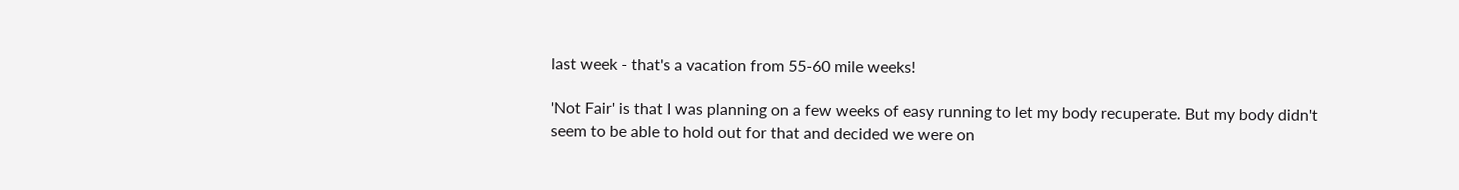last week - that's a vacation from 55-60 mile weeks!

'Not Fair' is that I was planning on a few weeks of easy running to let my body recuperate. But my body didn't seem to be able to hold out for that and decided we were on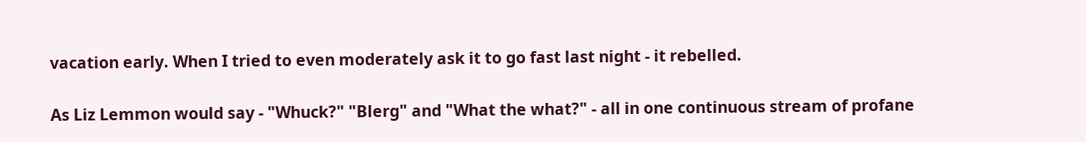vacation early. When I tried to even moderately ask it to go fast last night - it rebelled.

As Liz Lemmon would say - "Whuck?" "Blerg" and "What the what?" - all in one continuous stream of profane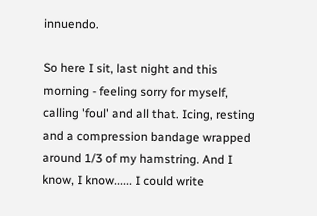innuendo.

So here I sit, last night and this morning - feeling sorry for myself, calling 'foul' and all that. Icing, resting and a compression bandage wrapped around 1/3 of my hamstring. And I know, I know...... I could write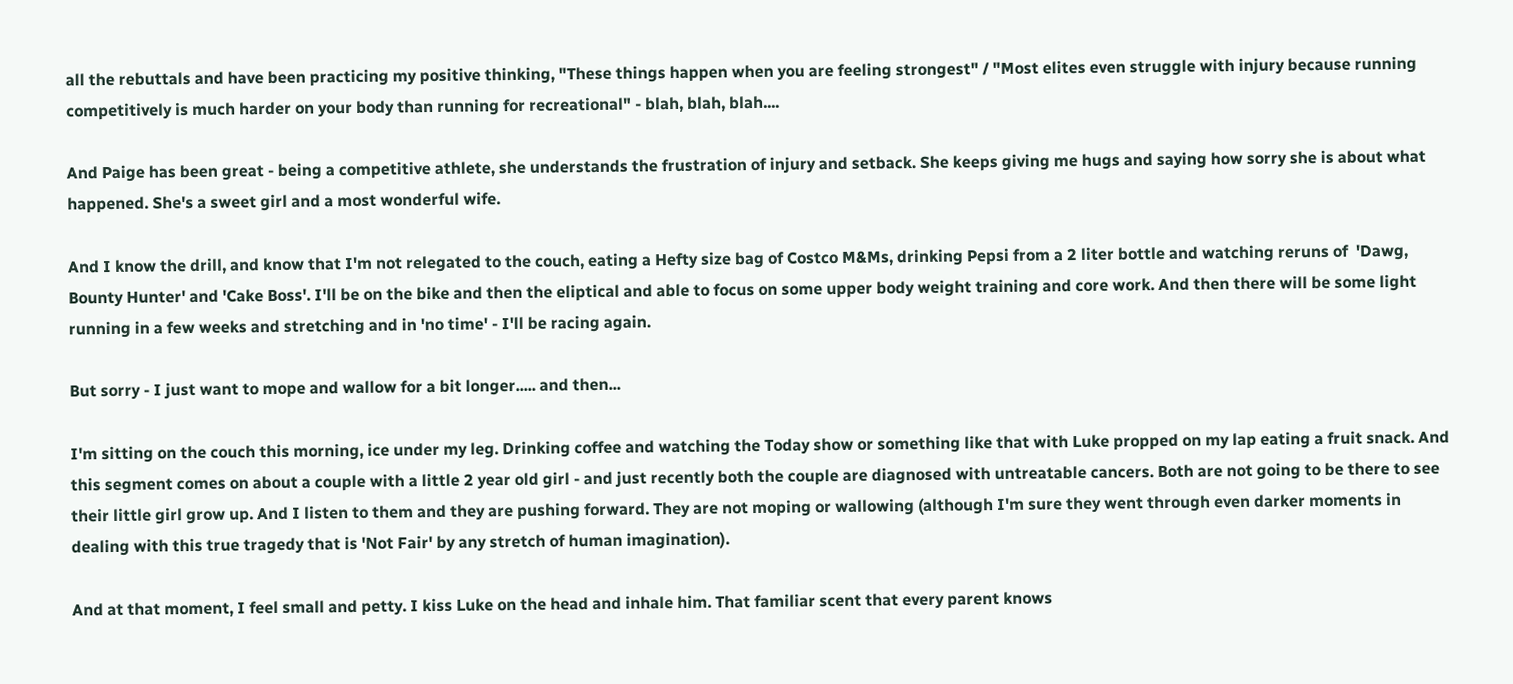all the rebuttals and have been practicing my positive thinking, "These things happen when you are feeling strongest" / "Most elites even struggle with injury because running competitively is much harder on your body than running for recreational" - blah, blah, blah....

And Paige has been great - being a competitive athlete, she understands the frustration of injury and setback. She keeps giving me hugs and saying how sorry she is about what happened. She's a sweet girl and a most wonderful wife.

And I know the drill, and know that I'm not relegated to the couch, eating a Hefty size bag of Costco M&Ms, drinking Pepsi from a 2 liter bottle and watching reruns of  'Dawg, Bounty Hunter' and 'Cake Boss'. I'll be on the bike and then the eliptical and able to focus on some upper body weight training and core work. And then there will be some light running in a few weeks and stretching and in 'no time' - I'll be racing again.

But sorry - I just want to mope and wallow for a bit longer..... and then...

I'm sitting on the couch this morning, ice under my leg. Drinking coffee and watching the Today show or something like that with Luke propped on my lap eating a fruit snack. And this segment comes on about a couple with a little 2 year old girl - and just recently both the couple are diagnosed with untreatable cancers. Both are not going to be there to see their little girl grow up. And I listen to them and they are pushing forward. They are not moping or wallowing (although I'm sure they went through even darker moments in dealing with this true tragedy that is 'Not Fair' by any stretch of human imagination).

And at that moment, I feel small and petty. I kiss Luke on the head and inhale him. That familiar scent that every parent knows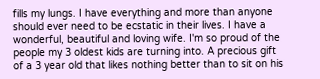fills my lungs. I have everything and more than anyone should ever need to be ecstatic in their lives. I have a wonderful, beautiful and loving wife. I'm so proud of the people my 3 oldest kids are turning into. A precious gift of a 3 year old that likes nothing better than to sit on his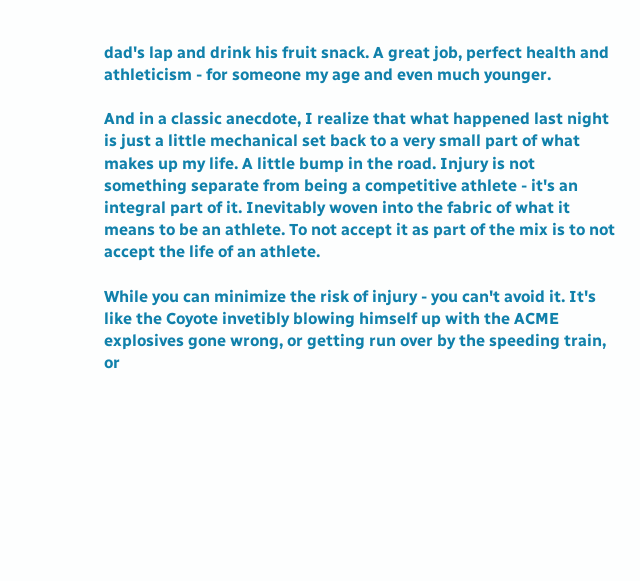dad's lap and drink his fruit snack. A great job, perfect health and athleticism - for someone my age and even much younger.

And in a classic anecdote, I realize that what happened last night is just a little mechanical set back to a very small part of what makes up my life. A little bump in the road. Injury is not something separate from being a competitive athlete - it's an integral part of it. Inevitably woven into the fabric of what it means to be an athlete. To not accept it as part of the mix is to not accept the life of an athlete.

While you can minimize the risk of injury - you can't avoid it. It's like the Coyote invetibly blowing himself up with the ACME explosives gone wrong, or getting run over by the speeding train, or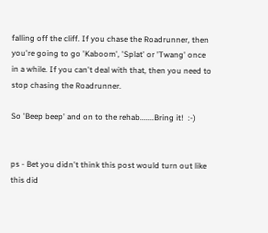falling off the cliff. If you chase the Roadrunner, then you're going to go 'Kaboom', 'Splat' or 'Twang' once in a while. If you can't deal with that, then you need to stop chasing the Roadrunner.

So 'Beep beep' and on to the rehab.......Bring it!  :-)


ps - Bet you didn't think this post would turn out like this did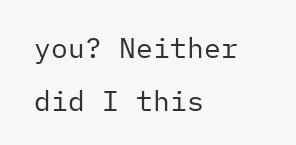you? Neither did I this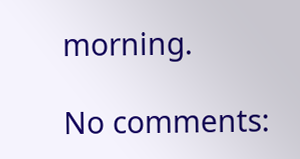morning.

No comments: